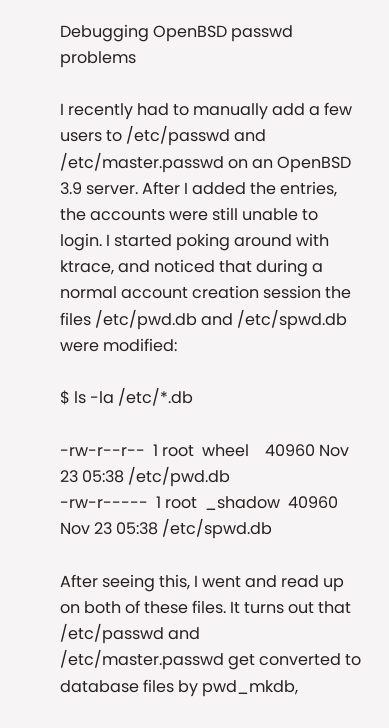Debugging OpenBSD passwd problems

I recently had to manually add a few users to /etc/passwd and /etc/master.passwd on an OpenBSD 3.9 server. After I added the entries, the accounts were still unable to login. I started poking around with ktrace, and noticed that during a normal account creation session the files /etc/pwd.db and /etc/spwd.db were modified:

$ ls -la /etc/*.db

-rw-r--r--  1 root  wheel    40960 Nov 23 05:38 /etc/pwd.db
-rw-r-----  1 root  _shadow  40960 Nov 23 05:38 /etc/spwd.db

After seeing this, I went and read up on both of these files. It turns out that /etc/passwd and /etc/master.passwd get converted to database files by pwd_mkdb,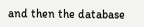and then the database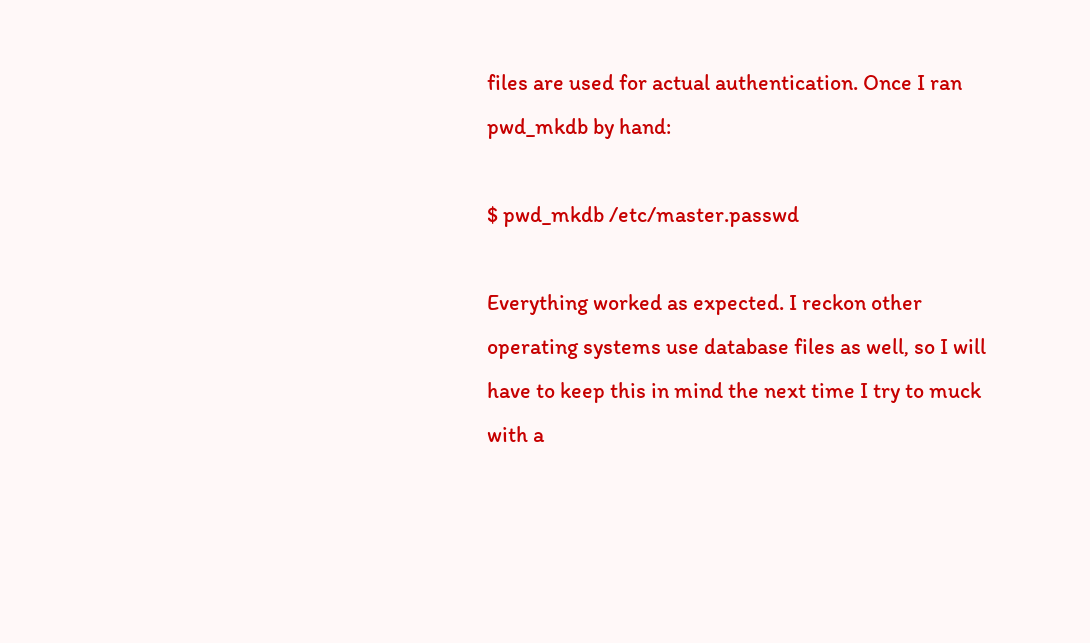files are used for actual authentication. Once I ran pwd_mkdb by hand:

$ pwd_mkdb /etc/master.passwd

Everything worked as expected. I reckon other operating systems use database files as well, so I will have to keep this in mind the next time I try to muck with a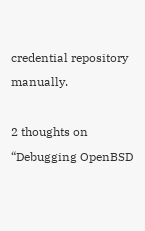credential repository manually.

2 thoughts on “Debugging OpenBSD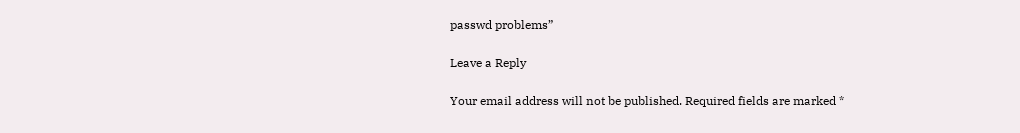passwd problems”

Leave a Reply

Your email address will not be published. Required fields are marked *